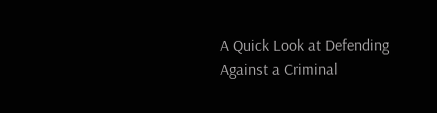A Quick Look at Defending Against a Criminal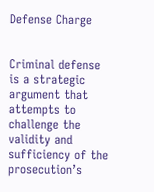Defense Charge


Criminal defense is a strategic argument that attempts to challenge the validity and sufficiency of the prosecution’s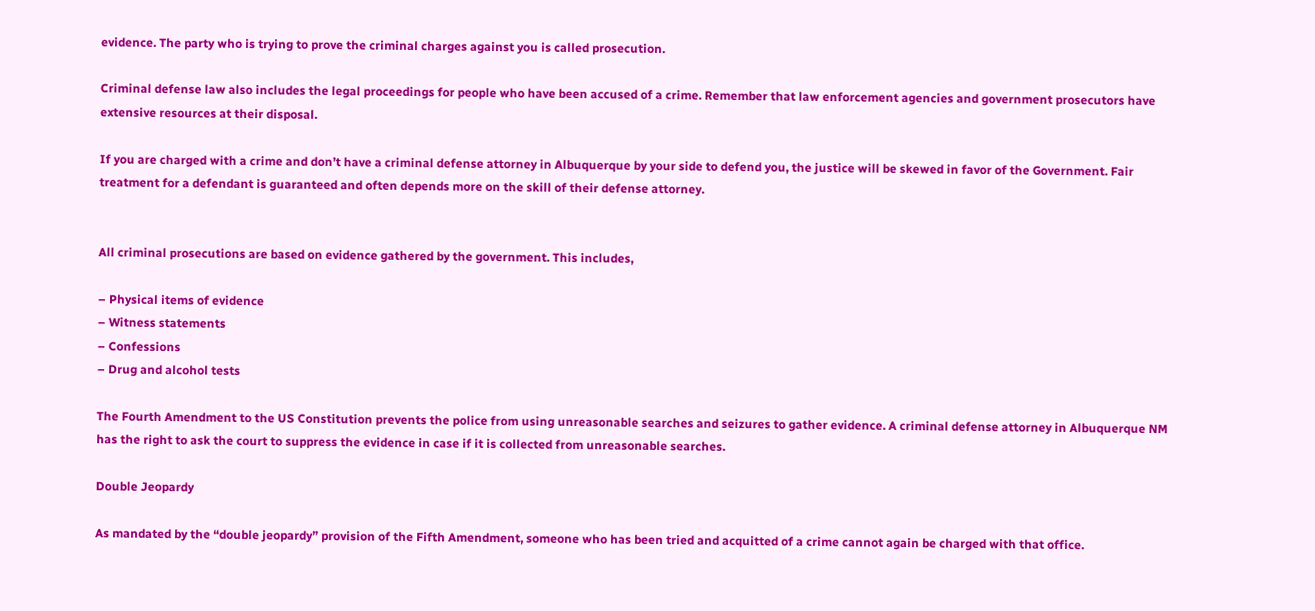evidence. The party who is trying to prove the criminal charges against you is called prosecution.

Criminal defense law also includes the legal proceedings for people who have been accused of a crime. Remember that law enforcement agencies and government prosecutors have extensive resources at their disposal.

If you are charged with a crime and don’t have a criminal defense attorney in Albuquerque by your side to defend you, the justice will be skewed in favor of the Government. Fair treatment for a defendant is guaranteed and often depends more on the skill of their defense attorney.


All criminal prosecutions are based on evidence gathered by the government. This includes,

– Physical items of evidence
– Witness statements
– Confessions
– Drug and alcohol tests

The Fourth Amendment to the US Constitution prevents the police from using unreasonable searches and seizures to gather evidence. A criminal defense attorney in Albuquerque NM has the right to ask the court to suppress the evidence in case if it is collected from unreasonable searches.

Double Jeopardy

As mandated by the “double jeopardy” provision of the Fifth Amendment, someone who has been tried and acquitted of a crime cannot again be charged with that office.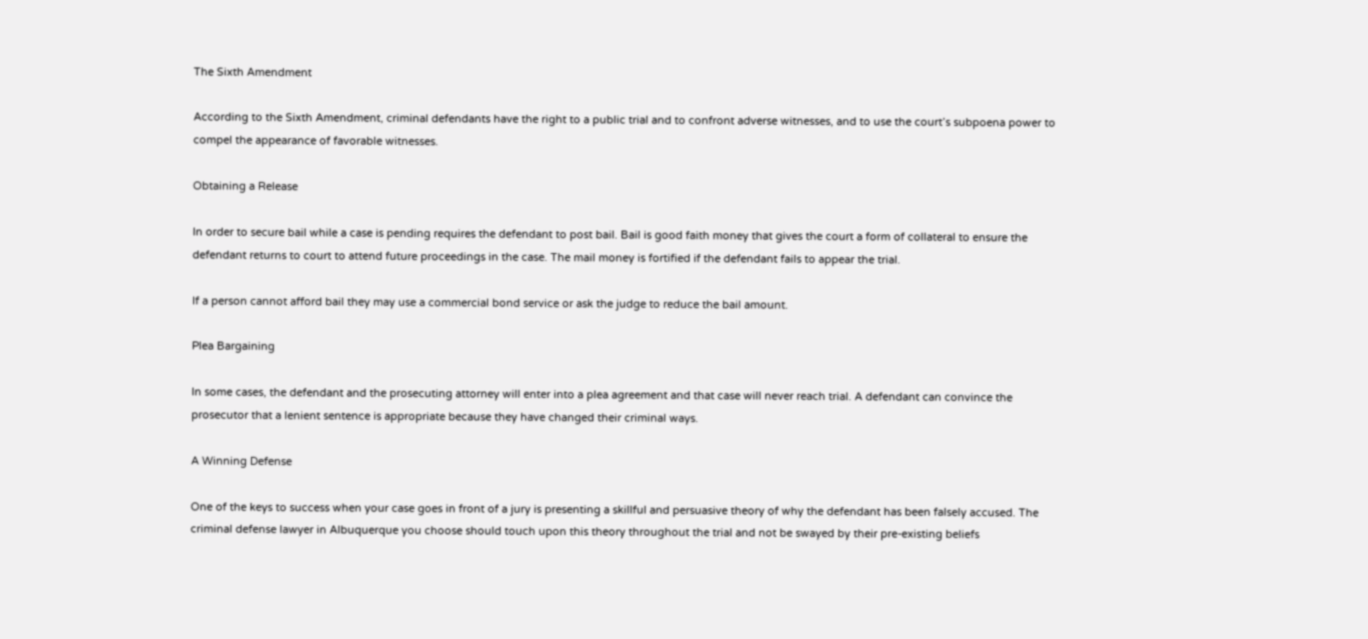The Sixth Amendment

According to the Sixth Amendment, criminal defendants have the right to a public trial and to confront adverse witnesses, and to use the court’s subpoena power to compel the appearance of favorable witnesses.

Obtaining a Release

In order to secure bail while a case is pending requires the defendant to post bail. Bail is good faith money that gives the court a form of collateral to ensure the defendant returns to court to attend future proceedings in the case. The mail money is fortified if the defendant fails to appear the trial.

If a person cannot afford bail they may use a commercial bond service or ask the judge to reduce the bail amount.

Plea Bargaining

In some cases, the defendant and the prosecuting attorney will enter into a plea agreement and that case will never reach trial. A defendant can convince the prosecutor that a lenient sentence is appropriate because they have changed their criminal ways.

A Winning Defense

One of the keys to success when your case goes in front of a jury is presenting a skillful and persuasive theory of why the defendant has been falsely accused. The criminal defense lawyer in Albuquerque you choose should touch upon this theory throughout the trial and not be swayed by their pre-existing beliefs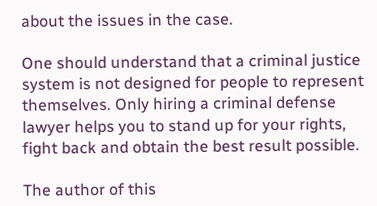about the issues in the case.

One should understand that a criminal justice system is not designed for people to represent themselves. Only hiring a criminal defense lawyer helps you to stand up for your rights, fight back and obtain the best result possible.

The author of this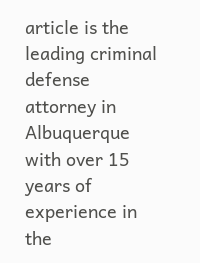article is the leading criminal defense attorney in Albuquerque with over 15 years of experience in the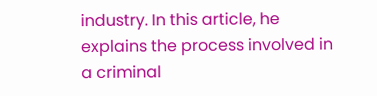industry. In this article, he explains the process involved in a criminal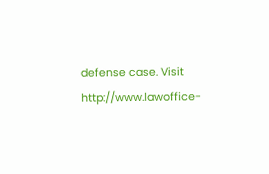defense case. Visit http://www.lawoffice-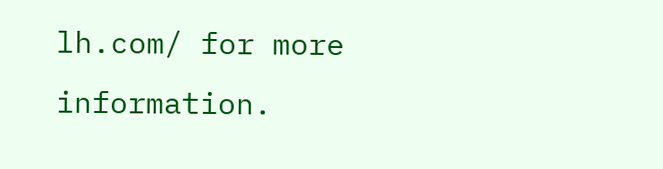lh.com/ for more information.